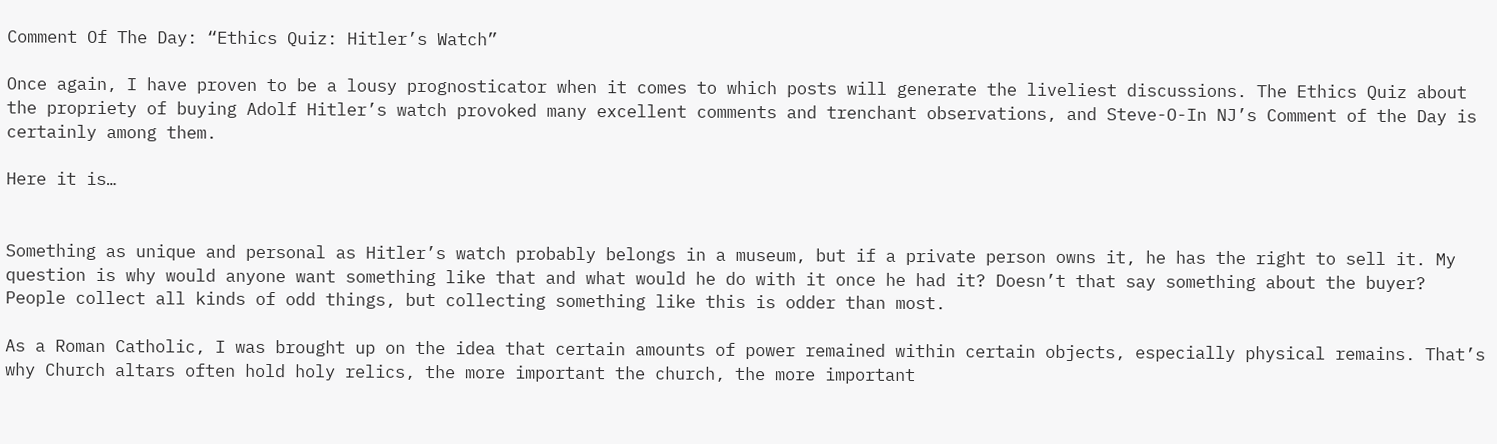Comment Of The Day: “Ethics Quiz: Hitler’s Watch”

Once again, I have proven to be a lousy prognosticator when it comes to which posts will generate the liveliest discussions. The Ethics Quiz about the propriety of buying Adolf Hitler’s watch provoked many excellent comments and trenchant observations, and Steve-O-In NJ’s Comment of the Day is certainly among them.

Here it is…


Something as unique and personal as Hitler’s watch probably belongs in a museum, but if a private person owns it, he has the right to sell it. My question is why would anyone want something like that and what would he do with it once he had it? Doesn’t that say something about the buyer? People collect all kinds of odd things, but collecting something like this is odder than most.

As a Roman Catholic, I was brought up on the idea that certain amounts of power remained within certain objects, especially physical remains. That’s why Church altars often hold holy relics, the more important the church, the more important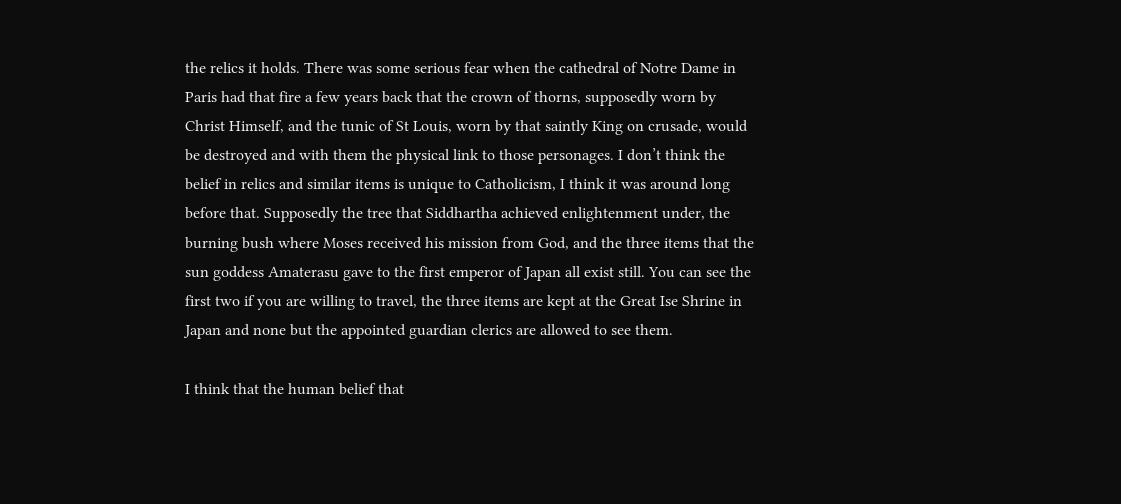the relics it holds. There was some serious fear when the cathedral of Notre Dame in Paris had that fire a few years back that the crown of thorns, supposedly worn by Christ Himself, and the tunic of St Louis, worn by that saintly King on crusade, would be destroyed and with them the physical link to those personages. I don’t think the belief in relics and similar items is unique to Catholicism, I think it was around long before that. Supposedly the tree that Siddhartha achieved enlightenment under, the burning bush where Moses received his mission from God, and the three items that the sun goddess Amaterasu gave to the first emperor of Japan all exist still. You can see the first two if you are willing to travel, the three items are kept at the Great Ise Shrine in Japan and none but the appointed guardian clerics are allowed to see them.

I think that the human belief that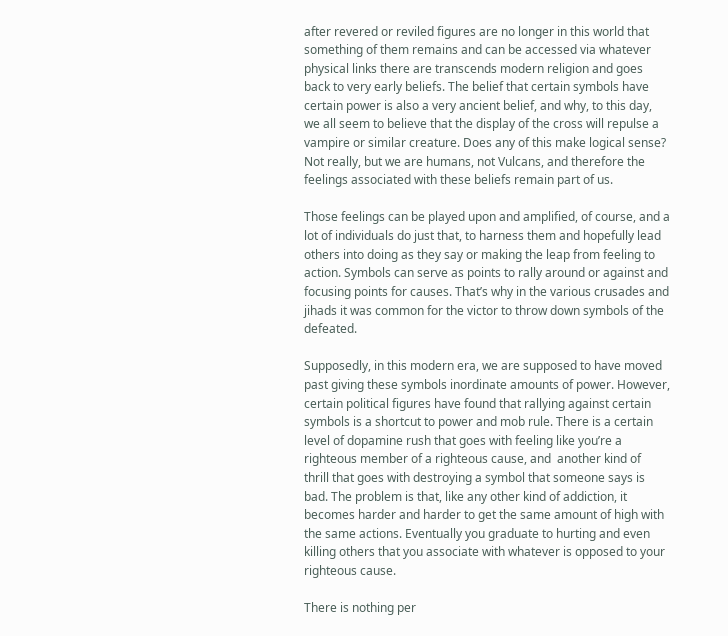after revered or reviled figures are no longer in this world that something of them remains and can be accessed via whatever physical links there are transcends modern religion and goes back to very early beliefs. The belief that certain symbols have certain power is also a very ancient belief, and why, to this day, we all seem to believe that the display of the cross will repulse a vampire or similar creature. Does any of this make logical sense? Not really, but we are humans, not Vulcans, and therefore the feelings associated with these beliefs remain part of us.

Those feelings can be played upon and amplified, of course, and a lot of individuals do just that, to harness them and hopefully lead others into doing as they say or making the leap from feeling to action. Symbols can serve as points to rally around or against and focusing points for causes. That’s why in the various crusades and jihads it was common for the victor to throw down symbols of the defeated.

Supposedly, in this modern era, we are supposed to have moved past giving these symbols inordinate amounts of power. However, certain political figures have found that rallying against certain symbols is a shortcut to power and mob rule. There is a certain level of dopamine rush that goes with feeling like you’re a righteous member of a righteous cause, and  another kind of  thrill that goes with destroying a symbol that someone says is bad. The problem is that, like any other kind of addiction, it becomes harder and harder to get the same amount of high with the same actions. Eventually you graduate to hurting and even killing others that you associate with whatever is opposed to your righteous cause.

There is nothing per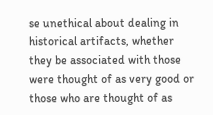se unethical about dealing in historical artifacts, whether they be associated with those were thought of as very good or those who are thought of as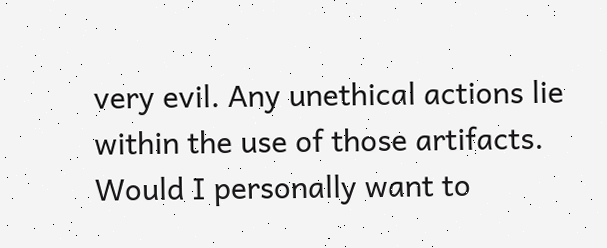very evil. Any unethical actions lie within the use of those artifacts. Would I personally want to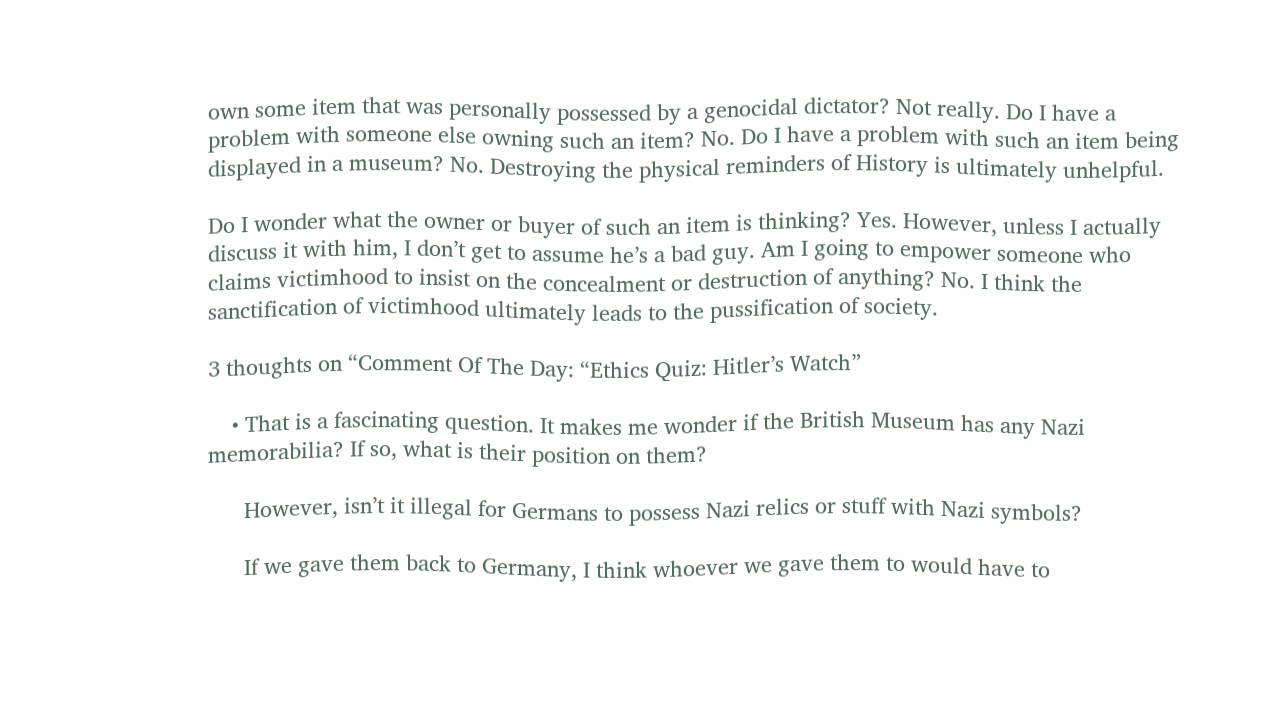own some item that was personally possessed by a genocidal dictator? Not really. Do I have a problem with someone else owning such an item? No. Do I have a problem with such an item being displayed in a museum? No. Destroying the physical reminders of History is ultimately unhelpful.

Do I wonder what the owner or buyer of such an item is thinking? Yes. However, unless I actually discuss it with him, I don’t get to assume he’s a bad guy. Am I going to empower someone who claims victimhood to insist on the concealment or destruction of anything? No. I think the sanctification of victimhood ultimately leads to the pussification of society.

3 thoughts on “Comment Of The Day: “Ethics Quiz: Hitler’s Watch”

    • That is a fascinating question. It makes me wonder if the British Museum has any Nazi memorabilia? If so, what is their position on them?

      However, isn’t it illegal for Germans to possess Nazi relics or stuff with Nazi symbols?

      If we gave them back to Germany, I think whoever we gave them to would have to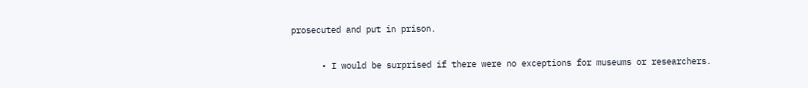prosecuted and put in prison.

      • I would be surprised if there were no exceptions for museums or researchers.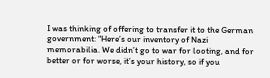I was thinking of offering to transfer it to the German government: “Here’s our inventory of Nazi memorabilia. We didn’t go to war for looting, and for better or for worse, it’s your history, so if you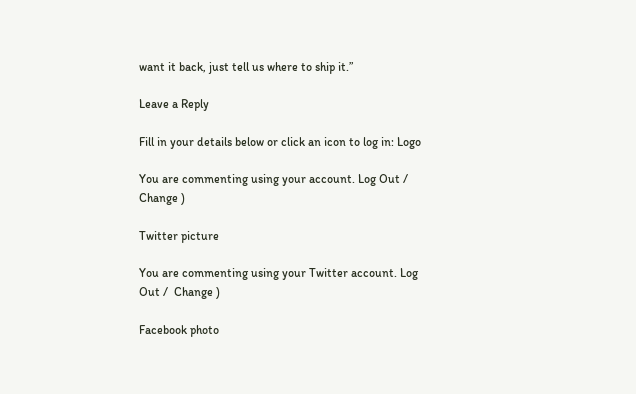want it back, just tell us where to ship it.”

Leave a Reply

Fill in your details below or click an icon to log in: Logo

You are commenting using your account. Log Out /  Change )

Twitter picture

You are commenting using your Twitter account. Log Out /  Change )

Facebook photo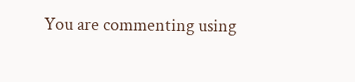You are commenting using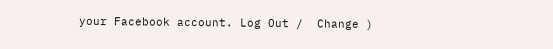your Facebook account. Log Out /  Change )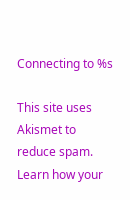Connecting to %s

This site uses Akismet to reduce spam. Learn how your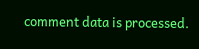comment data is processed.